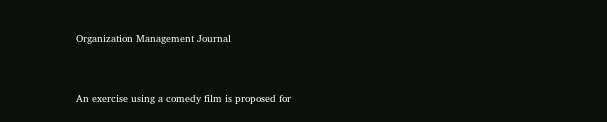Organization Management Journal


An exercise using a comedy film is proposed for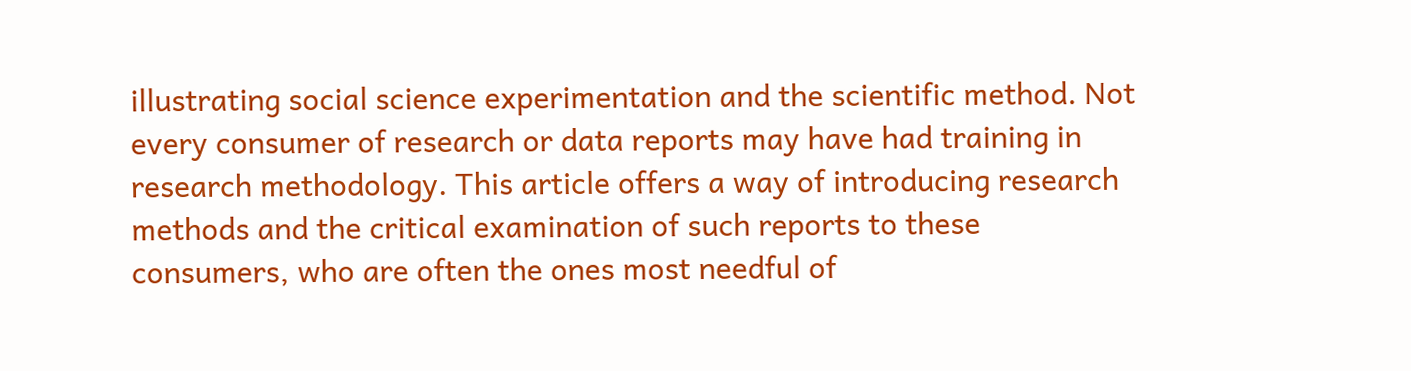illustrating social science experimentation and the scientific method. Not every consumer of research or data reports may have had training in research methodology. This article offers a way of introducing research methods and the critical examination of such reports to these consumers, who are often the ones most needful of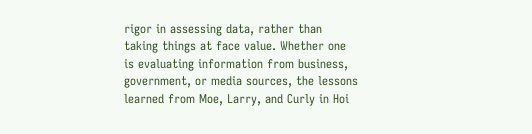rigor in assessing data, rather than taking things at face value. Whether one is evaluating information from business, government, or media sources, the lessons learned from Moe, Larry, and Curly in Hoi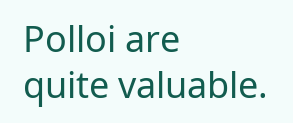Polloi are quite valuable.